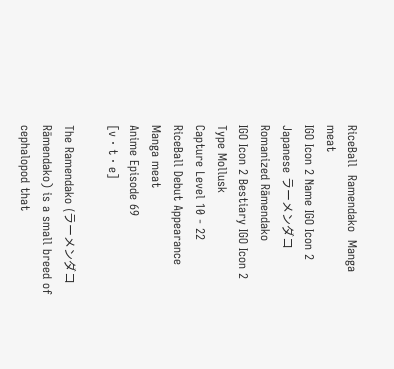RiceBall  Ramendako  Manga meat
IGO Icon 2 Name IGO Icon 2
Japanese ラーメンダコ
Romanized Rāmendako
IGO Icon 2 Bestiary IGO Icon 2
Type Mollusk
Capture Level 10 - 22
RiceBall Debut Appearance Manga meat
Anime Episode 69
[v · t · e]

The Ramendako (ラーメンダコ Rāmendako) is a small breed of cephalopod that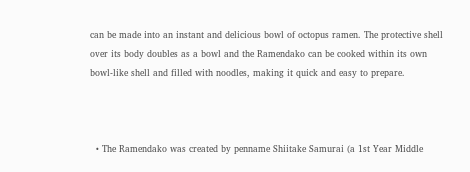can be made into an instant and delicious bowl of octopus ramen. The protective shell over its body doubles as a bowl and the Ramendako can be cooked within its own bowl-like shell and filled with noodles, making it quick and easy to prepare.



  • The Ramendako was created by penname Shiitake Samurai (a 1st Year Middle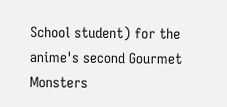School student) for the anime's second Gourmet Monsters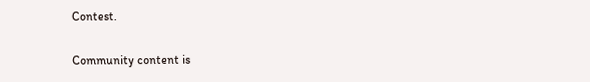Contest.

Community content is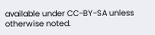available under CC-BY-SA unless otherwise noted.